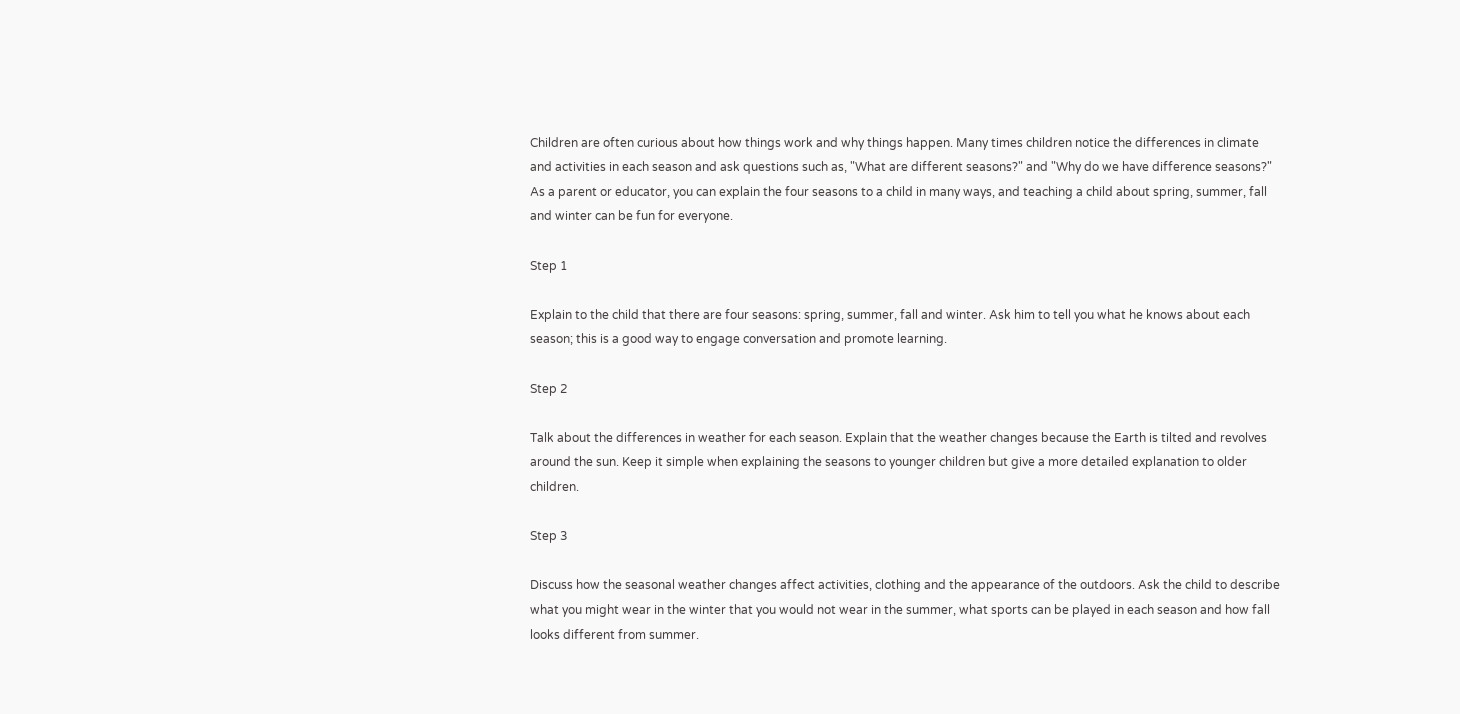Children are often curious about how things work and why things happen. Many times children notice the differences in climate and activities in each season and ask questions such as, "What are different seasons?" and "Why do we have difference seasons?" As a parent or educator, you can explain the four seasons to a child in many ways, and teaching a child about spring, summer, fall and winter can be fun for everyone.

Step 1

Explain to the child that there are four seasons: spring, summer, fall and winter. Ask him to tell you what he knows about each season; this is a good way to engage conversation and promote learning.

Step 2

Talk about the differences in weather for each season. Explain that the weather changes because the Earth is tilted and revolves around the sun. Keep it simple when explaining the seasons to younger children but give a more detailed explanation to older children.

Step 3

Discuss how the seasonal weather changes affect activities, clothing and the appearance of the outdoors. Ask the child to describe what you might wear in the winter that you would not wear in the summer, what sports can be played in each season and how fall looks different from summer.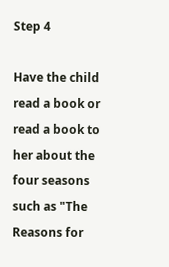Step 4

Have the child read a book or read a book to her about the four seasons such as "The Reasons for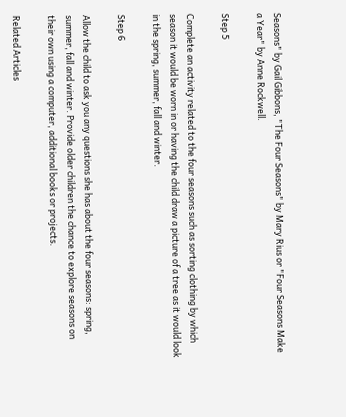Seasons" by Gail Gibbons, "The Four Seasons" by Mary Rius or "Four Seasons Make a Year" by Anne Rockwell.

Step 5

Complete an activity related to the four seasons such as sorting clothing by which season it would be worn in or having the child draw a picture of a tree as it would look in the spring, summer, fall and winter.

Step 6

Allow the child to ask you any questions she has about the four seasons: spring, summer, fall and winter. Provide older children the chance to explore seasons on their own using a computer, additional books or projects.

Related Articles